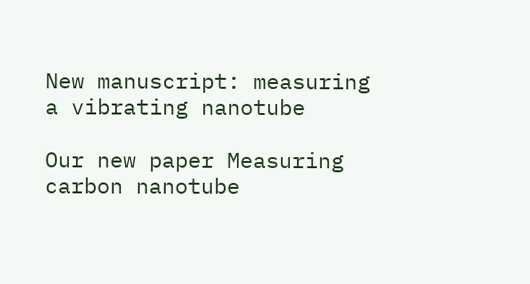New manuscript: measuring a vibrating nanotube

Our new paper Measuring carbon nanotube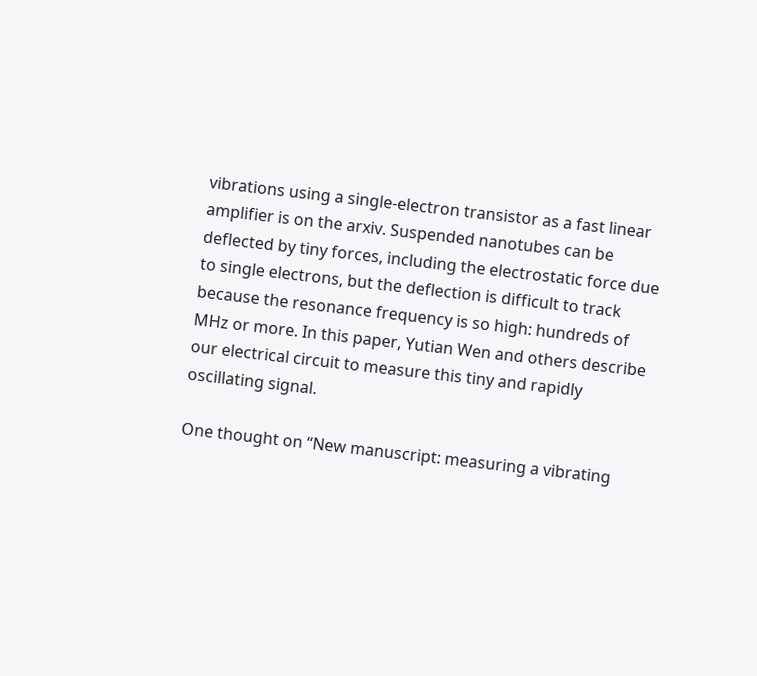vibrations using a single-electron transistor as a fast linear amplifier is on the arxiv. Suspended nanotubes can be deflected by tiny forces, including the electrostatic force due to single electrons, but the deflection is difficult to track because the resonance frequency is so high: hundreds of MHz or more. In this paper, Yutian Wen and others describe our electrical circuit to measure this tiny and rapidly oscillating signal.

One thought on “New manuscript: measuring a vibrating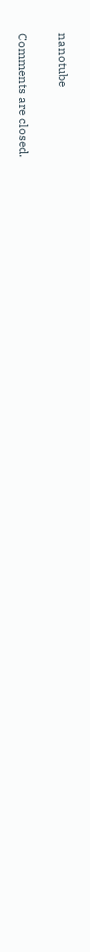nanotube

Comments are closed.